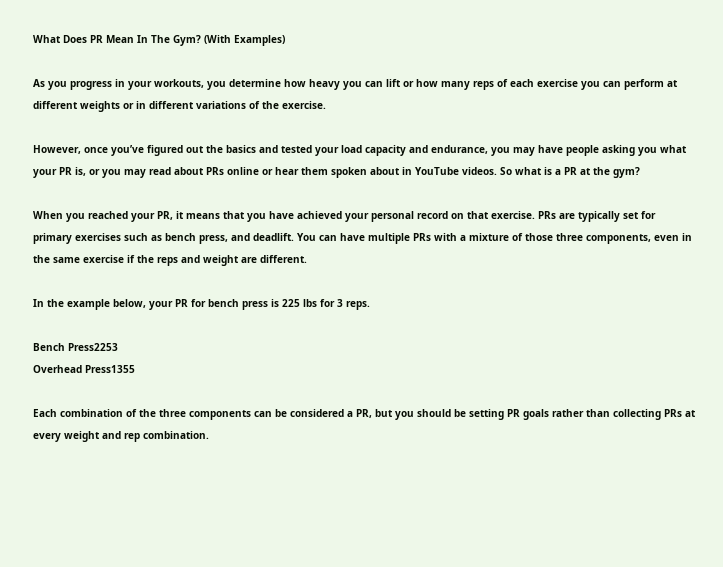What Does PR Mean In The Gym? (With Examples)

As you progress in your workouts, you determine how heavy you can lift or how many reps of each exercise you can perform at different weights or in different variations of the exercise.

However, once you’ve figured out the basics and tested your load capacity and endurance, you may have people asking you what your PR is, or you may read about PRs online or hear them spoken about in YouTube videos. So what is a PR at the gym?

When you reached your PR, it means that you have achieved your personal record on that exercise. PRs are typically set for primary exercises such as bench press, and deadlift. You can have multiple PRs with a mixture of those three components, even in the same exercise if the reps and weight are different.

In the example below, your PR for bench press is 225 lbs for 3 reps.

Bench Press2253
Overhead Press1355

Each combination of the three components can be considered a PR, but you should be setting PR goals rather than collecting PRs at every weight and rep combination.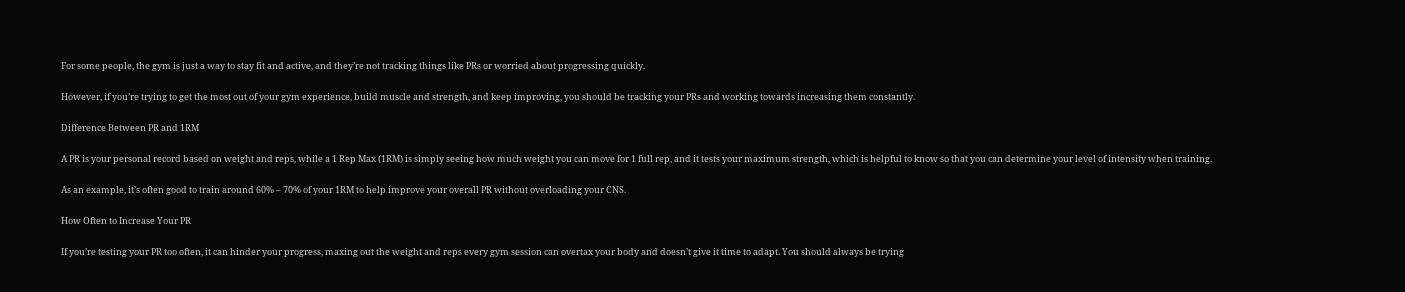For some people, the gym is just a way to stay fit and active, and they’re not tracking things like PRs or worried about progressing quickly.

However, if you’re trying to get the most out of your gym experience, build muscle and strength, and keep improving, you should be tracking your PRs and working towards increasing them constantly.

Difference Between PR and 1RM

A PR is your personal record based on weight and reps, while a 1 Rep Max (1RM) is simply seeing how much weight you can move for 1 full rep, and it tests your maximum strength, which is helpful to know so that you can determine your level of intensity when training.

As an example, it’s often good to train around 60% – 70% of your 1RM to help improve your overall PR without overloading your CNS.

How Often to Increase Your PR

If you’re testing your PR too often, it can hinder your progress, maxing out the weight and reps every gym session can overtax your body and doesn’t give it time to adapt. You should always be trying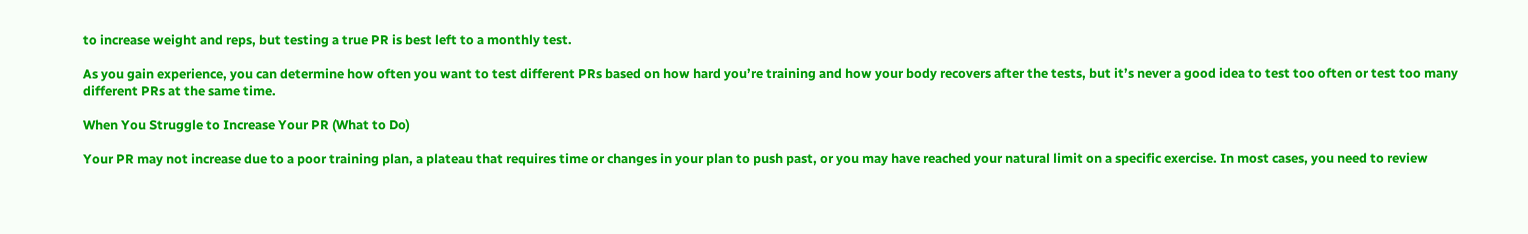to increase weight and reps, but testing a true PR is best left to a monthly test.

As you gain experience, you can determine how often you want to test different PRs based on how hard you’re training and how your body recovers after the tests, but it’s never a good idea to test too often or test too many different PRs at the same time.

When You Struggle to Increase Your PR (What to Do)

Your PR may not increase due to a poor training plan, a plateau that requires time or changes in your plan to push past, or you may have reached your natural limit on a specific exercise. In most cases, you need to review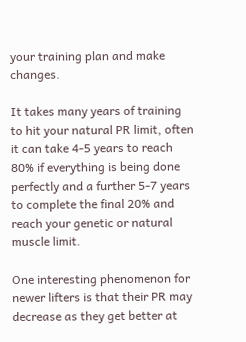your training plan and make changes.

It takes many years of training to hit your natural PR limit, often it can take 4-5 years to reach 80% if everything is being done perfectly and a further 5-7 years to complete the final 20% and reach your genetic or natural muscle limit.

One interesting phenomenon for newer lifters is that their PR may decrease as they get better at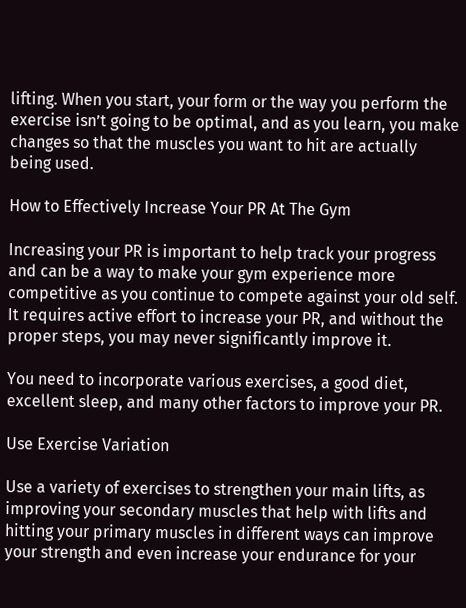lifting. When you start, your form or the way you perform the exercise isn’t going to be optimal, and as you learn, you make changes so that the muscles you want to hit are actually being used.

How to Effectively Increase Your PR At The Gym

Increasing your PR is important to help track your progress and can be a way to make your gym experience more competitive as you continue to compete against your old self. It requires active effort to increase your PR, and without the proper steps, you may never significantly improve it.

You need to incorporate various exercises, a good diet, excellent sleep, and many other factors to improve your PR.

Use Exercise Variation

Use a variety of exercises to strengthen your main lifts, as improving your secondary muscles that help with lifts and hitting your primary muscles in different ways can improve your strength and even increase your endurance for your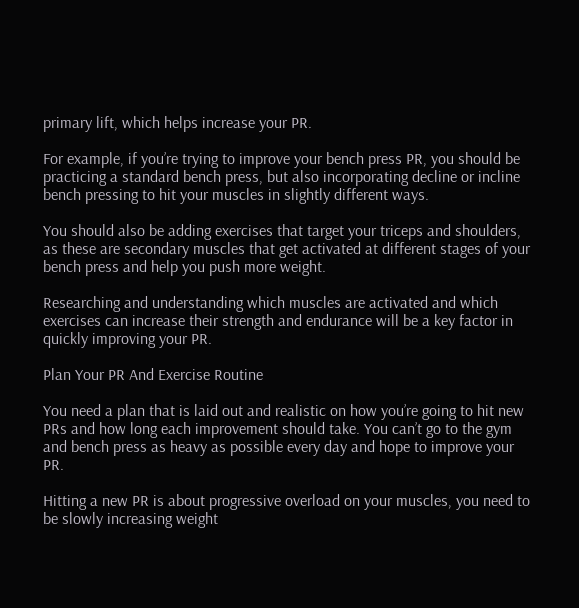primary lift, which helps increase your PR.

For example, if you’re trying to improve your bench press PR, you should be practicing a standard bench press, but also incorporating decline or incline bench pressing to hit your muscles in slightly different ways.

You should also be adding exercises that target your triceps and shoulders, as these are secondary muscles that get activated at different stages of your bench press and help you push more weight.

Researching and understanding which muscles are activated and which exercises can increase their strength and endurance will be a key factor in quickly improving your PR.

Plan Your PR And Exercise Routine

You need a plan that is laid out and realistic on how you’re going to hit new PRs and how long each improvement should take. You can’t go to the gym and bench press as heavy as possible every day and hope to improve your PR.

Hitting a new PR is about progressive overload on your muscles, you need to be slowly increasing weight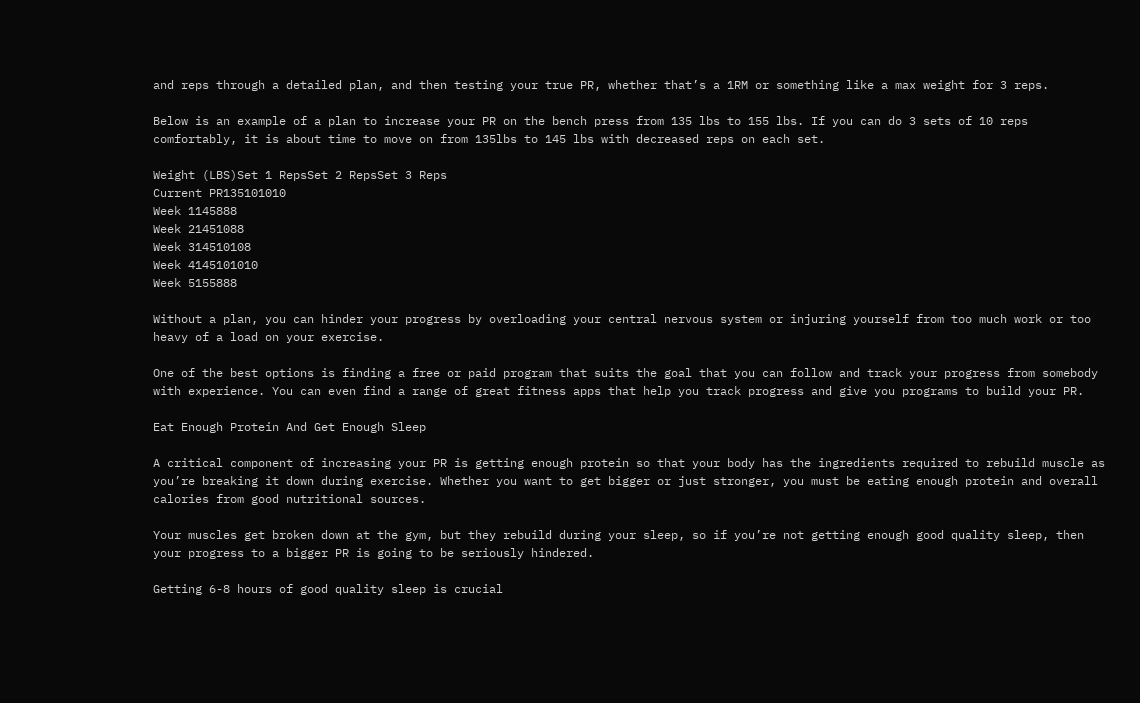and reps through a detailed plan, and then testing your true PR, whether that’s a 1RM or something like a max weight for 3 reps.

Below is an example of a plan to increase your PR on the bench press from 135 lbs to 155 lbs. If you can do 3 sets of 10 reps comfortably, it is about time to move on from 135lbs to 145 lbs with decreased reps on each set.

Weight (LBS)Set 1 RepsSet 2 RepsSet 3 Reps
Current PR135101010
Week 1145888
Week 21451088
Week 314510108
Week 4145101010
Week 5155888

Without a plan, you can hinder your progress by overloading your central nervous system or injuring yourself from too much work or too heavy of a load on your exercise.

One of the best options is finding a free or paid program that suits the goal that you can follow and track your progress from somebody with experience. You can even find a range of great fitness apps that help you track progress and give you programs to build your PR.

Eat Enough Protein And Get Enough Sleep

A critical component of increasing your PR is getting enough protein so that your body has the ingredients required to rebuild muscle as you’re breaking it down during exercise. Whether you want to get bigger or just stronger, you must be eating enough protein and overall calories from good nutritional sources.

Your muscles get broken down at the gym, but they rebuild during your sleep, so if you’re not getting enough good quality sleep, then your progress to a bigger PR is going to be seriously hindered.

Getting 6-8 hours of good quality sleep is crucial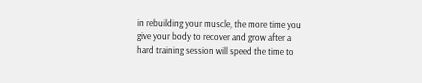in rebuilding your muscle, the more time you give your body to recover and grow after a hard training session will speed the time to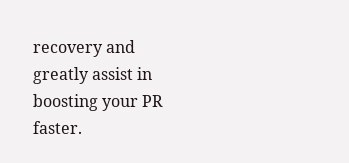recovery and greatly assist in boosting your PR faster.